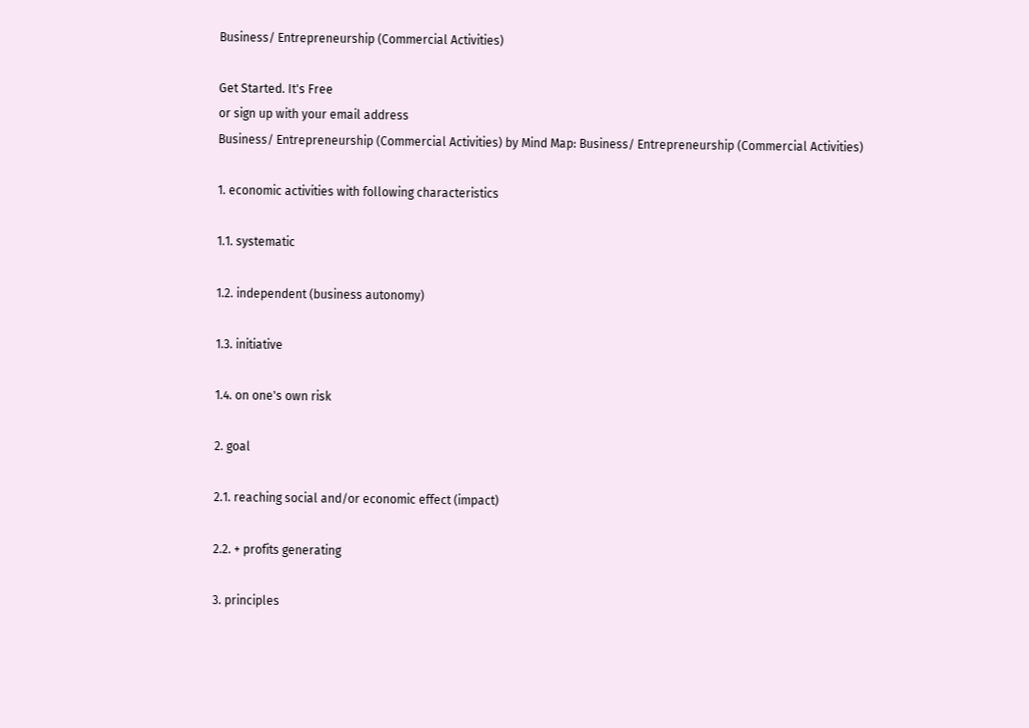Business/ Entrepreneurship (Commercial Activities)

Get Started. It's Free
or sign up with your email address
Business/ Entrepreneurship (Commercial Activities) by Mind Map: Business/ Entrepreneurship (Commercial Activities)

1. economic activities with following characteristics

1.1. systematic

1.2. independent (business autonomy)

1.3. initiative

1.4. on one's own risk

2. goal

2.1. reaching social and/or economic effect (impact)

2.2. + profits generating

3. principles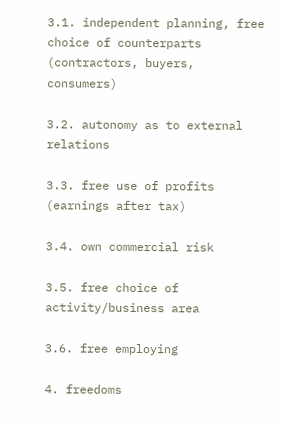3.1. independent planning, free choice of counterparts (contractors, buyers, consumers)

3.2. autonomy as to external relations

3.3. free use of profits (earnings after tax)

3.4. own commercial risk

3.5. free choice of activity/business area

3.6. free employing

4. freedoms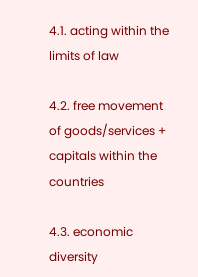4.1. acting within the limits of law

4.2. free movement of goods/services + capitals within the countries

4.3. economic diversity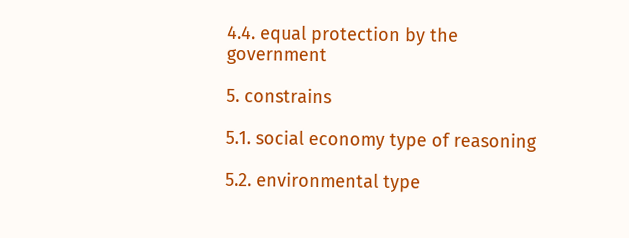4.4. equal protection by the government

5. constrains

5.1. social economy type of reasoning

5.2. environmental type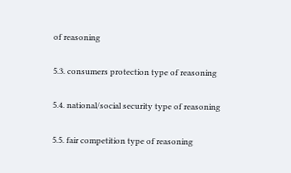of reasoning

5.3. consumers protection type of reasoning

5.4. national/social security type of reasoning

5.5. fair competition type of reasoning